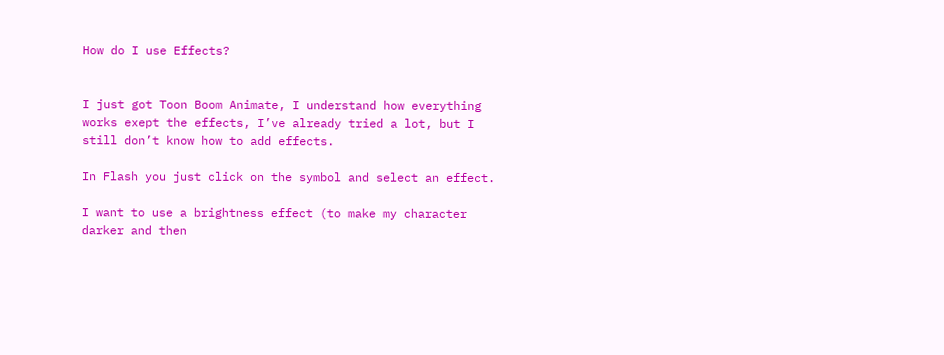How do I use Effects?


I just got Toon Boom Animate, I understand how everything works exept the effects, I’ve already tried a lot, but I still don’t know how to add effects.

In Flash you just click on the symbol and select an effect.

I want to use a brightness effect (to make my character darker and then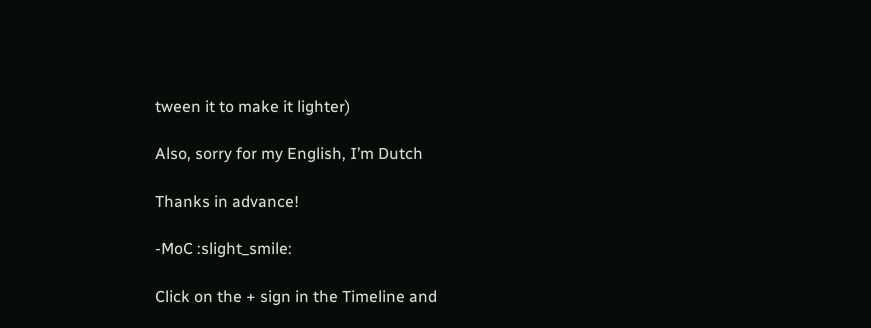tween it to make it lighter)

Also, sorry for my English, I’m Dutch

Thanks in advance!

-MoC :slight_smile:

Click on the + sign in the Timeline and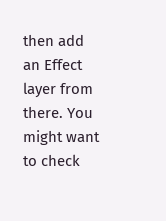then add an Effect layer from there. You might want to check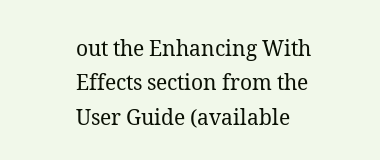out the Enhancing With Effects section from the User Guide (available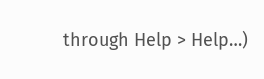through Help > Help…)